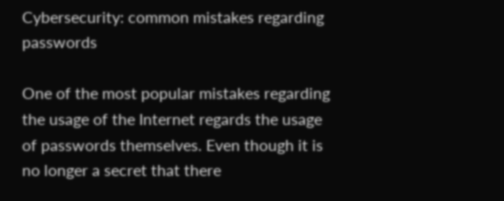Cybersecurity: common mistakes regarding passwords

One of the most popular mistakes regarding the usage of the Internet regards the usage of passwords themselves. Even though it is no longer a secret that there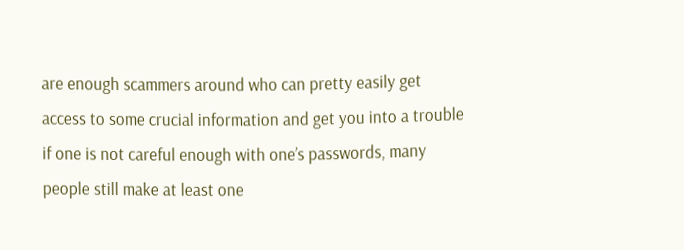are enough scammers around who can pretty easily get access to some crucial information and get you into a trouble if one is not careful enough with one’s passwords, many people still make at least one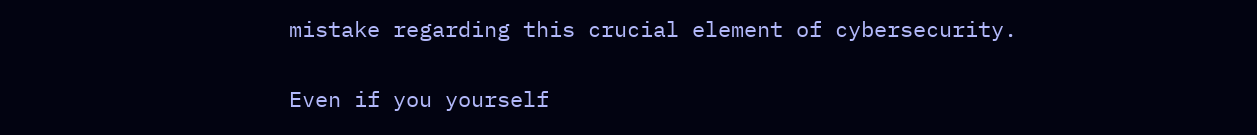mistake regarding this crucial element of cybersecurity.

Even if you yourself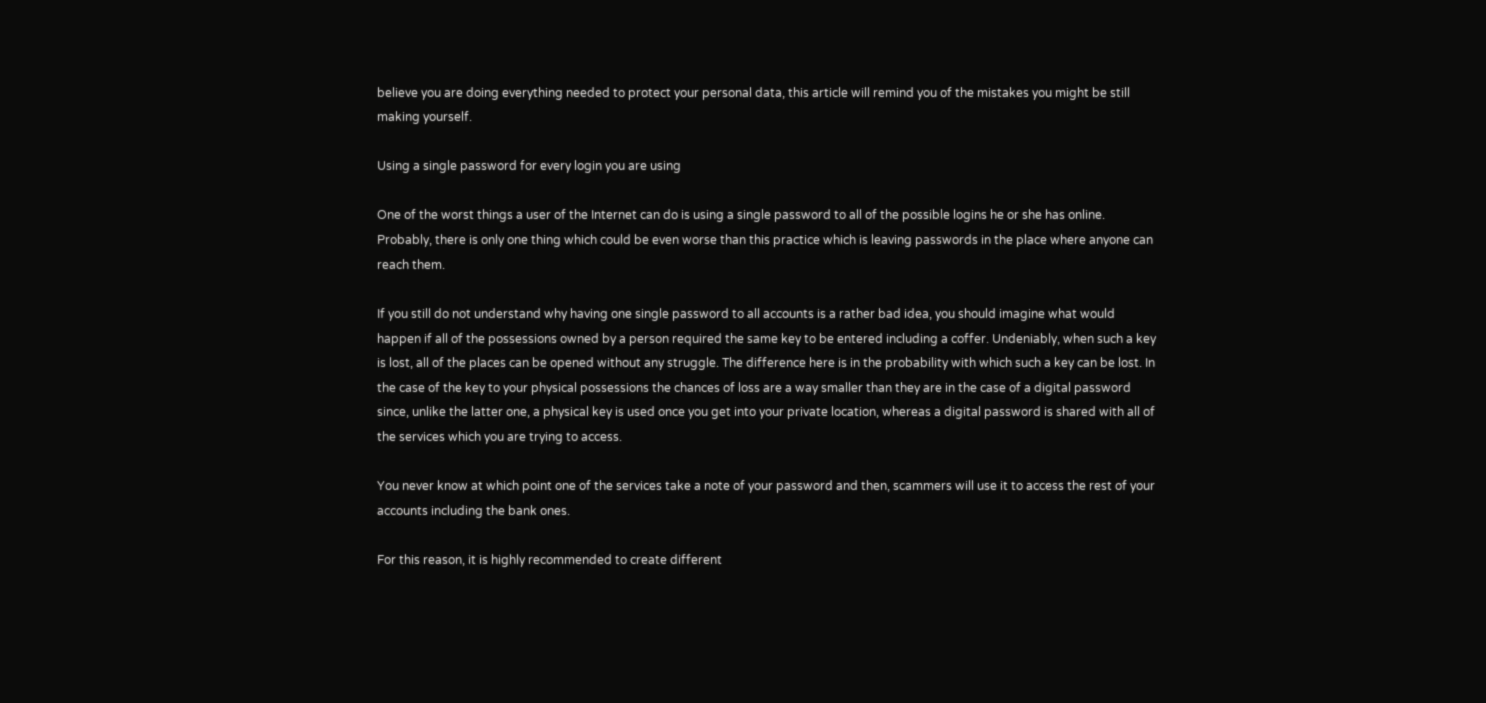believe you are doing everything needed to protect your personal data, this article will remind you of the mistakes you might be still making yourself.

Using a single password for every login you are using

One of the worst things a user of the Internet can do is using a single password to all of the possible logins he or she has online. Probably, there is only one thing which could be even worse than this practice which is leaving passwords in the place where anyone can reach them.

If you still do not understand why having one single password to all accounts is a rather bad idea, you should imagine what would happen if all of the possessions owned by a person required the same key to be entered including a coffer. Undeniably, when such a key is lost, all of the places can be opened without any struggle. The difference here is in the probability with which such a key can be lost. In the case of the key to your physical possessions the chances of loss are a way smaller than they are in the case of a digital password since, unlike the latter one, a physical key is used once you get into your private location, whereas a digital password is shared with all of the services which you are trying to access.

You never know at which point one of the services take a note of your password and then, scammers will use it to access the rest of your accounts including the bank ones.

For this reason, it is highly recommended to create different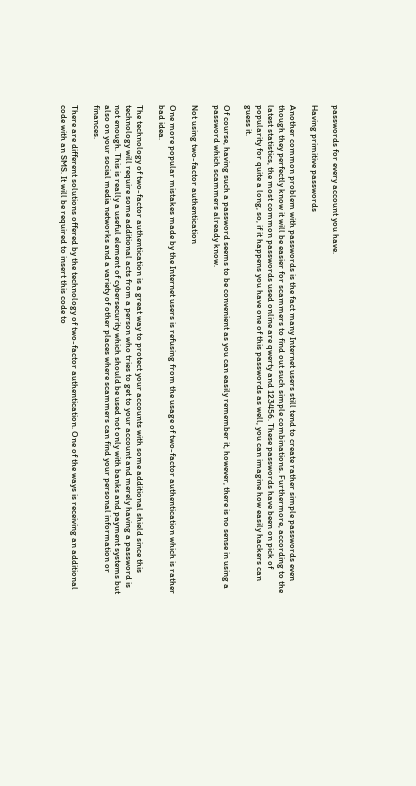passwords for every account you have.

Having primitive passwords

Another common problem with passwords is the fact many Internet users still tend to create rather simple passwords even though they perfectly know it will be easier for scammers to find out such simple combinations. Furthermore, according to the latest statistics, the most common passwords used online are qwerty and 123456. These passwords have been on pick of popularity for quite a long, so, if it happens you have one of this passwords as well, you can imagine how easily hackers can guess it.

Of course, having such a password seems to be convenient as you can easily remember it, however, there is no sense in using a password which scammers already know.

Not using two-factor authentication

One more popular mistakes made by the Internet users is refusing from the usage of two-factor authentication which is rather bad idea.

The technology of two-factor authentication is a great way to protect your accounts with some additional shield since this technology will require some additional acts from a person who tries to get to your account and merely having a password is not enough. This is really a useful element of cybersecurity which should be used not only with banks and payment systems but also on your social media networks and a variety of other places where scammers can find your personal information or finances.

There are different solutions offered by the technology of two-factor authentication. One of the ways is receiving an additional code with an SMS. It will be required to insert this code to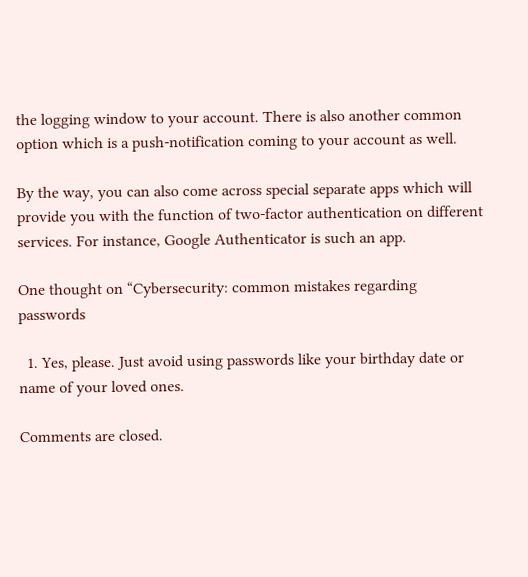the logging window to your account. There is also another common option which is a push-notification coming to your account as well.

By the way, you can also come across special separate apps which will provide you with the function of two-factor authentication on different services. For instance, Google Authenticator is such an app.

One thought on “Cybersecurity: common mistakes regarding passwords

  1. Yes, please. Just avoid using passwords like your birthday date or name of your loved ones.

Comments are closed.